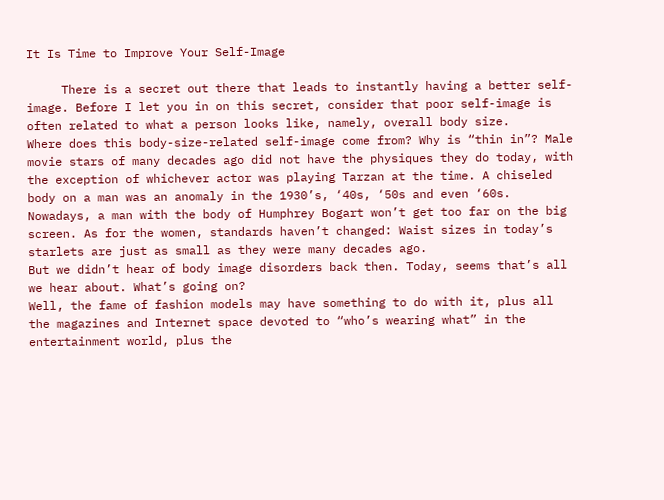It Is Time to Improve Your Self-Image

     There is a secret out there that leads to instantly having a better self-image. Before I let you in on this secret, consider that poor self-image is often related to what a person looks like, namely, overall body size.
Where does this body-size-related self-image come from? Why is “thin in”? Male movie stars of many decades ago did not have the physiques they do today, with the exception of whichever actor was playing Tarzan at the time. A chiseled body on a man was an anomaly in the 1930’s, ‘40s, ‘50s and even ‘60s.
Nowadays, a man with the body of Humphrey Bogart won’t get too far on the big screen. As for the women, standards haven’t changed: Waist sizes in today’s starlets are just as small as they were many decades ago.
But we didn’t hear of body image disorders back then. Today, seems that’s all we hear about. What’s going on?
Well, the fame of fashion models may have something to do with it, plus all the magazines and Internet space devoted to “who’s wearing what” in the entertainment world, plus the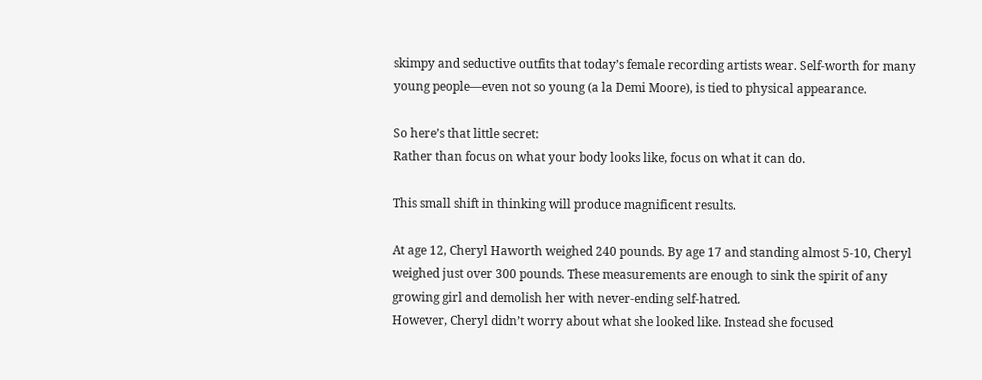skimpy and seductive outfits that today’s female recording artists wear. Self-worth for many young people—even not so young (a la Demi Moore), is tied to physical appearance.

So here’s that little secret:
Rather than focus on what your body looks like, focus on what it can do.

This small shift in thinking will produce magnificent results.

At age 12, Cheryl Haworth weighed 240 pounds. By age 17 and standing almost 5-10, Cheryl weighed just over 300 pounds. These measurements are enough to sink the spirit of any growing girl and demolish her with never-ending self-hatred.
However, Cheryl didn’t worry about what she looked like. Instead she focused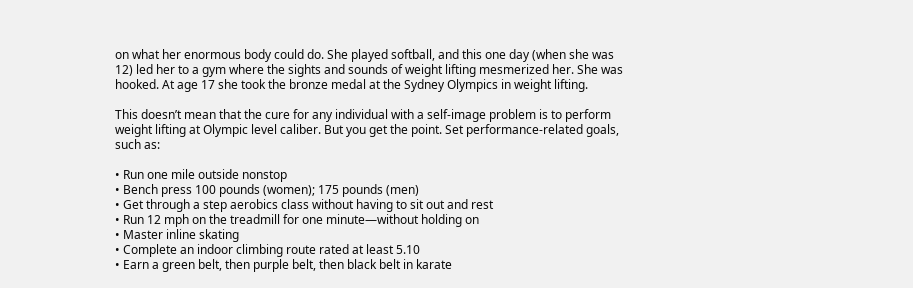on what her enormous body could do. She played softball, and this one day (when she was 12) led her to a gym where the sights and sounds of weight lifting mesmerized her. She was hooked. At age 17 she took the bronze medal at the Sydney Olympics in weight lifting.

This doesn’t mean that the cure for any individual with a self-image problem is to perform weight lifting at Olympic level caliber. But you get the point. Set performance-related goals, such as:

• Run one mile outside nonstop
• Bench press 100 pounds (women); 175 pounds (men)
• Get through a step aerobics class without having to sit out and rest
• Run 12 mph on the treadmill for one minute—without holding on
• Master inline skating
• Complete an indoor climbing route rated at least 5.10
• Earn a green belt, then purple belt, then black belt in karate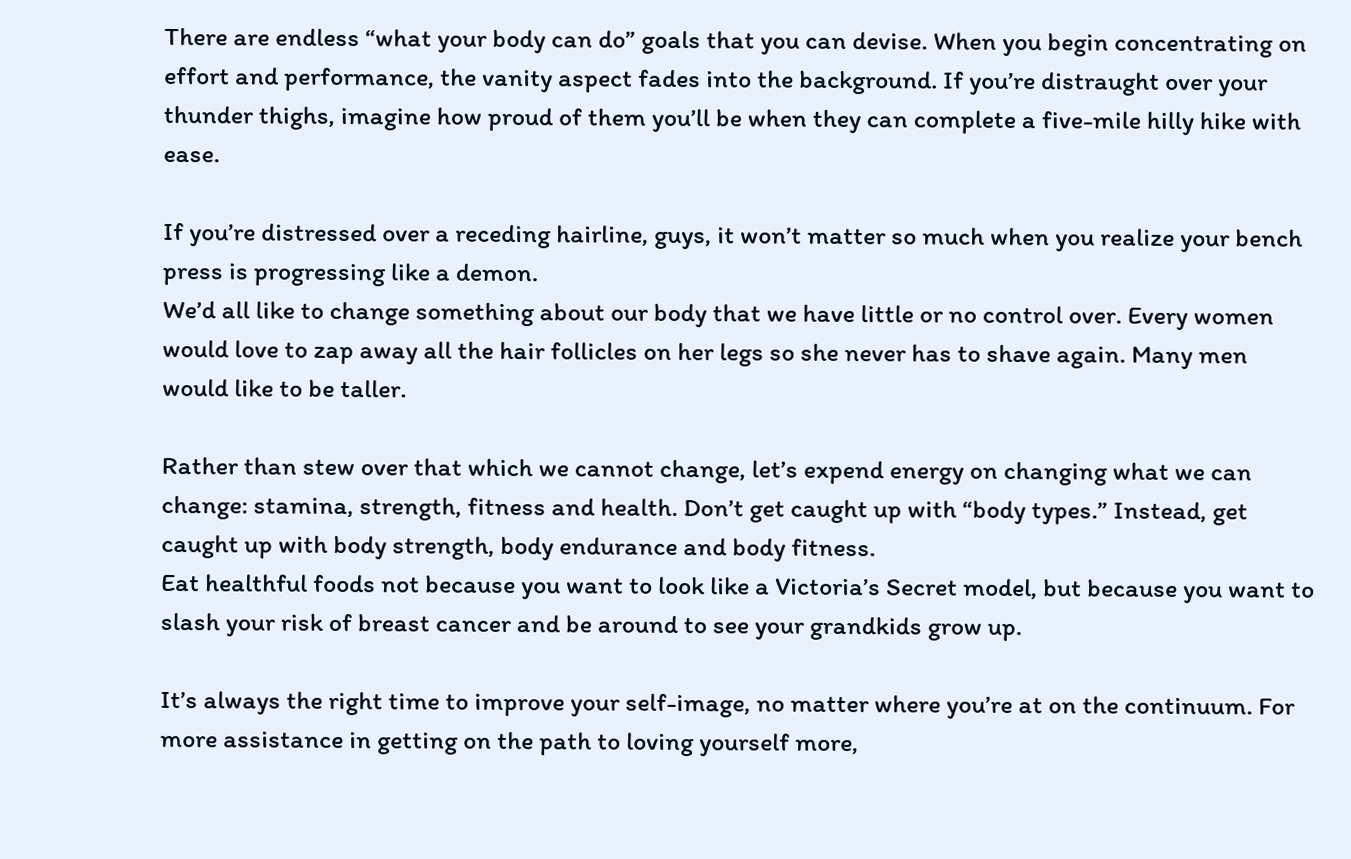There are endless “what your body can do” goals that you can devise. When you begin concentrating on effort and performance, the vanity aspect fades into the background. If you’re distraught over your thunder thighs, imagine how proud of them you’ll be when they can complete a five-mile hilly hike with ease.

If you’re distressed over a receding hairline, guys, it won’t matter so much when you realize your bench press is progressing like a demon.
We’d all like to change something about our body that we have little or no control over. Every women would love to zap away all the hair follicles on her legs so she never has to shave again. Many men would like to be taller.

Rather than stew over that which we cannot change, let’s expend energy on changing what we can change: stamina, strength, fitness and health. Don’t get caught up with “body types.” Instead, get caught up with body strength, body endurance and body fitness.
Eat healthful foods not because you want to look like a Victoria’s Secret model, but because you want to slash your risk of breast cancer and be around to see your grandkids grow up.

It’s always the right time to improve your self-image, no matter where you’re at on the continuum. For more assistance in getting on the path to loving yourself more,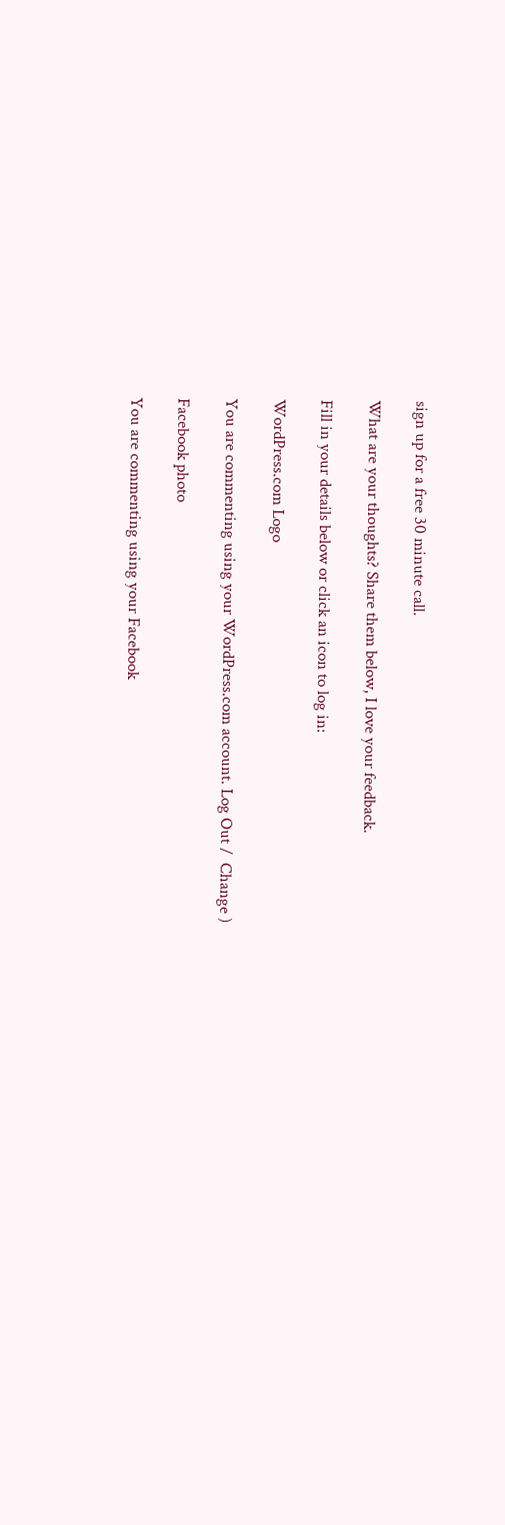sign up for a free 30 minute call.

What are your thoughts? Share them below, I love your feedback.

Fill in your details below or click an icon to log in:

WordPress.com Logo

You are commenting using your WordPress.com account. Log Out /  Change )

Facebook photo

You are commenting using your Facebook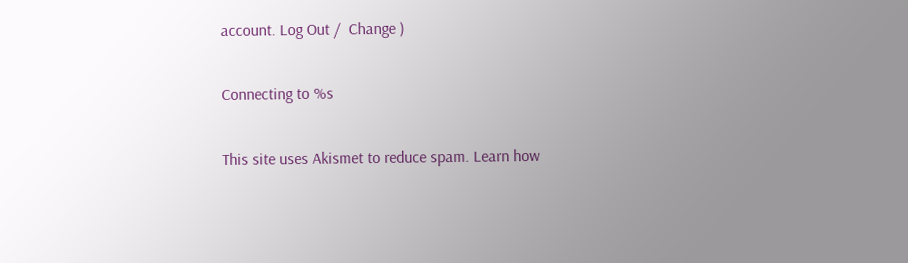account. Log Out /  Change )

Connecting to %s

This site uses Akismet to reduce spam. Learn how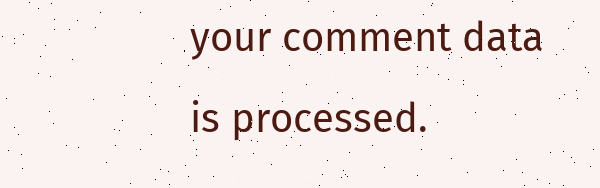your comment data is processed.